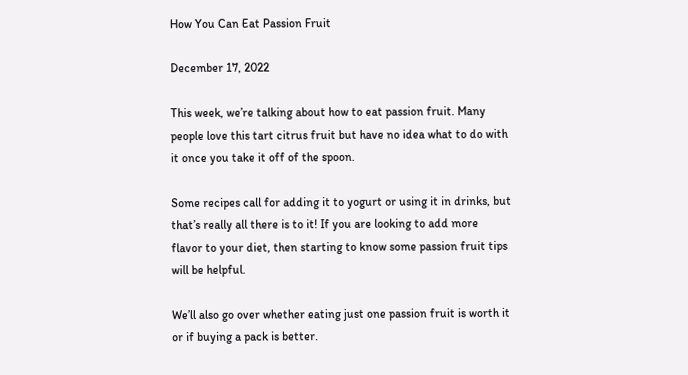How You Can Eat Passion Fruit

December 17, 2022

This week, we’re talking about how to eat passion fruit. Many people love this tart citrus fruit but have no idea what to do with it once you take it off of the spoon.

Some recipes call for adding it to yogurt or using it in drinks, but that’s really all there is to it! If you are looking to add more flavor to your diet, then starting to know some passion fruit tips will be helpful.

We’ll also go over whether eating just one passion fruit is worth it or if buying a pack is better.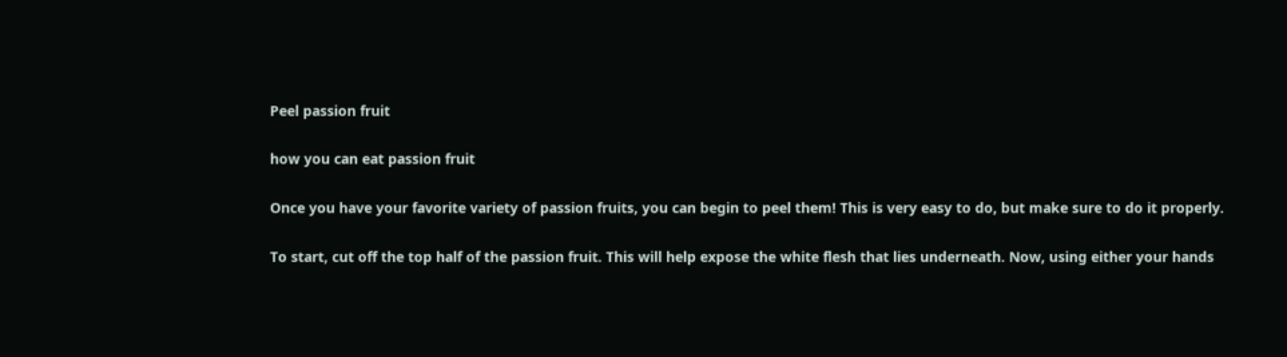Peel passion fruit

how you can eat passion fruit

Once you have your favorite variety of passion fruits, you can begin to peel them! This is very easy to do, but make sure to do it properly.

To start, cut off the top half of the passion fruit. This will help expose the white flesh that lies underneath. Now, using either your hands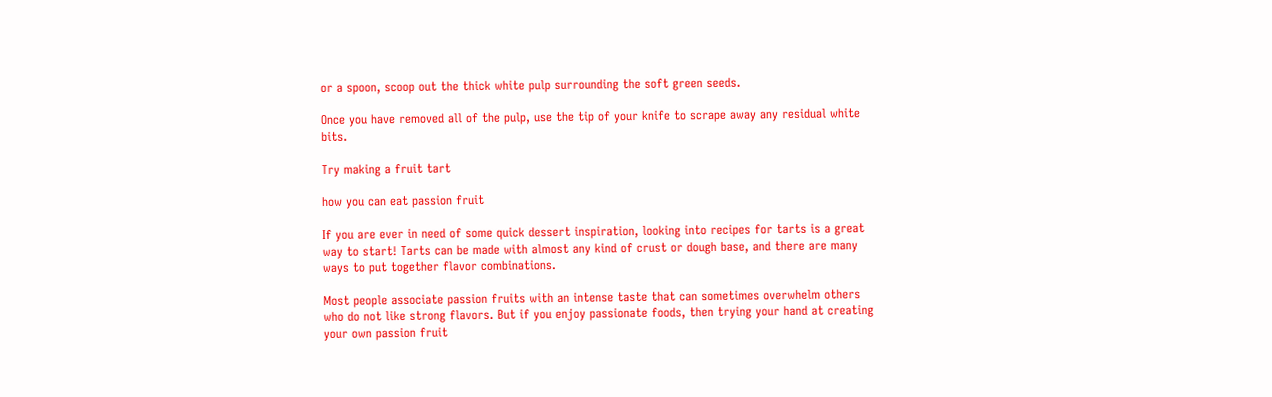or a spoon, scoop out the thick white pulp surrounding the soft green seeds.

Once you have removed all of the pulp, use the tip of your knife to scrape away any residual white bits.

Try making a fruit tart

how you can eat passion fruit

If you are ever in need of some quick dessert inspiration, looking into recipes for tarts is a great way to start! Tarts can be made with almost any kind of crust or dough base, and there are many ways to put together flavor combinations.

Most people associate passion fruits with an intense taste that can sometimes overwhelm others who do not like strong flavors. But if you enjoy passionate foods, then trying your hand at creating your own passion fruit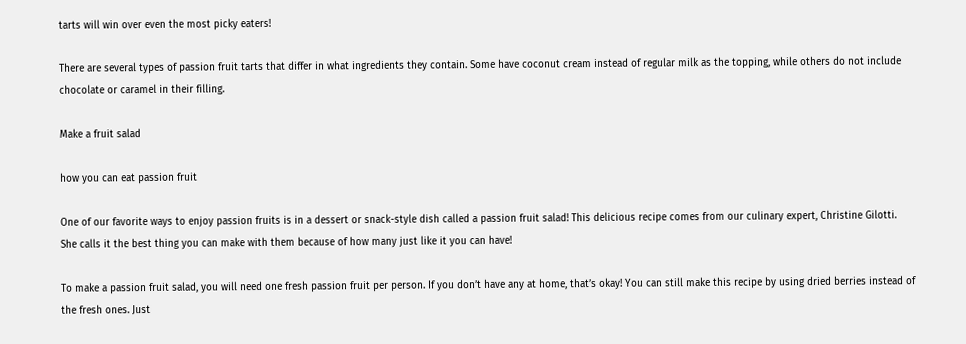tarts will win over even the most picky eaters!

There are several types of passion fruit tarts that differ in what ingredients they contain. Some have coconut cream instead of regular milk as the topping, while others do not include chocolate or caramel in their filling.

Make a fruit salad

how you can eat passion fruit

One of our favorite ways to enjoy passion fruits is in a dessert or snack-style dish called a passion fruit salad! This delicious recipe comes from our culinary expert, Christine Gilotti. She calls it the best thing you can make with them because of how many just like it you can have!

To make a passion fruit salad, you will need one fresh passion fruit per person. If you don’t have any at home, that’s okay! You can still make this recipe by using dried berries instead of the fresh ones. Just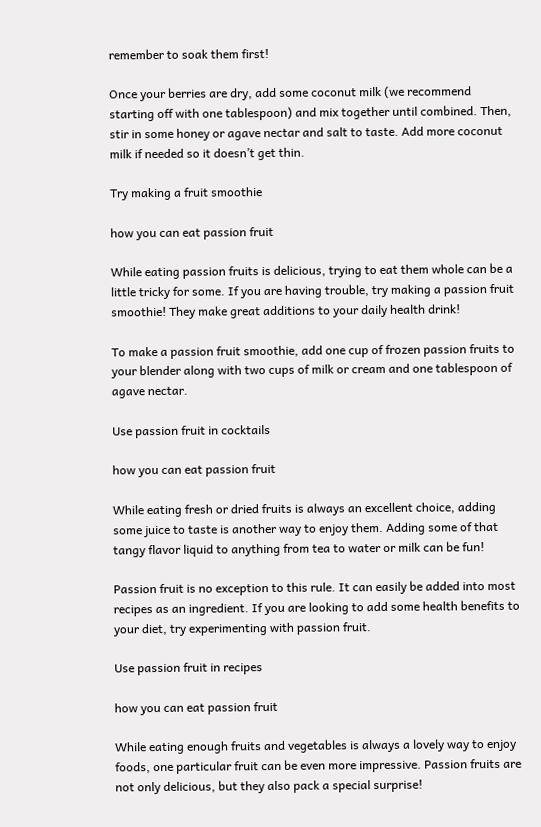remember to soak them first!

Once your berries are dry, add some coconut milk (we recommend starting off with one tablespoon) and mix together until combined. Then, stir in some honey or agave nectar and salt to taste. Add more coconut milk if needed so it doesn’t get thin.

Try making a fruit smoothie

how you can eat passion fruit

While eating passion fruits is delicious, trying to eat them whole can be a little tricky for some. If you are having trouble, try making a passion fruit smoothie! They make great additions to your daily health drink!

To make a passion fruit smoothie, add one cup of frozen passion fruits to your blender along with two cups of milk or cream and one tablespoon of agave nectar.

Use passion fruit in cocktails

how you can eat passion fruit

While eating fresh or dried fruits is always an excellent choice, adding some juice to taste is another way to enjoy them. Adding some of that tangy flavor liquid to anything from tea to water or milk can be fun!

Passion fruit is no exception to this rule. It can easily be added into most recipes as an ingredient. If you are looking to add some health benefits to your diet, try experimenting with passion fruit.

Use passion fruit in recipes

how you can eat passion fruit

While eating enough fruits and vegetables is always a lovely way to enjoy foods, one particular fruit can be even more impressive. Passion fruits are not only delicious, but they also pack a special surprise!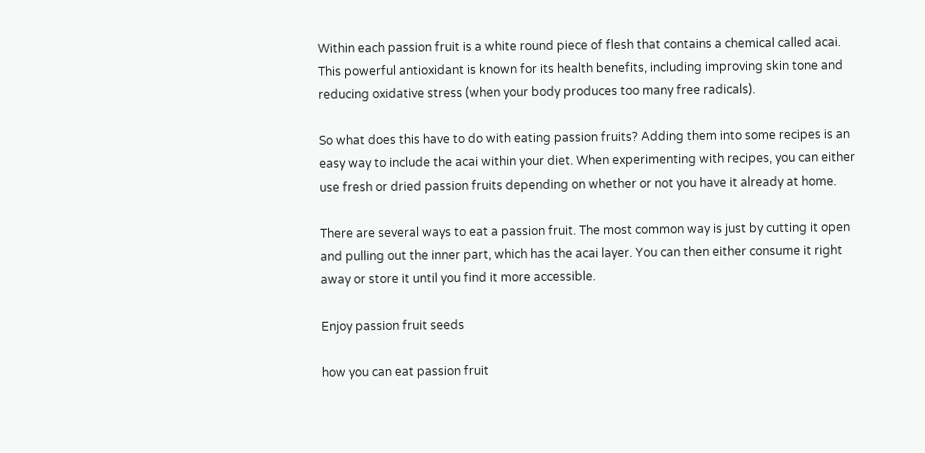Within each passion fruit is a white round piece of flesh that contains a chemical called acai. This powerful antioxidant is known for its health benefits, including improving skin tone and reducing oxidative stress (when your body produces too many free radicals).

So what does this have to do with eating passion fruits? Adding them into some recipes is an easy way to include the acai within your diet. When experimenting with recipes, you can either use fresh or dried passion fruits depending on whether or not you have it already at home.

There are several ways to eat a passion fruit. The most common way is just by cutting it open and pulling out the inner part, which has the acai layer. You can then either consume it right away or store it until you find it more accessible.

Enjoy passion fruit seeds

how you can eat passion fruit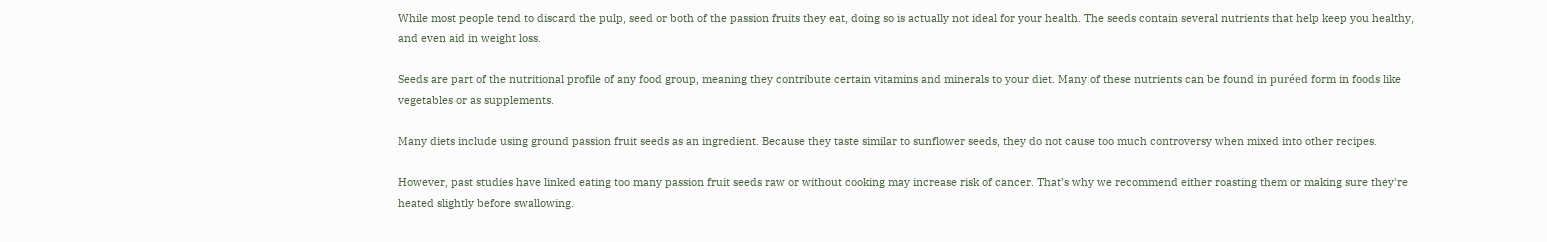While most people tend to discard the pulp, seed or both of the passion fruits they eat, doing so is actually not ideal for your health. The seeds contain several nutrients that help keep you healthy, and even aid in weight loss.

Seeds are part of the nutritional profile of any food group, meaning they contribute certain vitamins and minerals to your diet. Many of these nutrients can be found in puréed form in foods like vegetables or as supplements.

Many diets include using ground passion fruit seeds as an ingredient. Because they taste similar to sunflower seeds, they do not cause too much controversy when mixed into other recipes.

However, past studies have linked eating too many passion fruit seeds raw or without cooking may increase risk of cancer. That’s why we recommend either roasting them or making sure they're heated slightly before swallowing.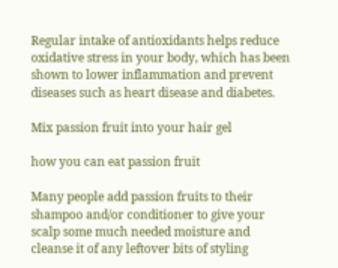Regular intake of antioxidants helps reduce oxidative stress in your body, which has been shown to lower inflammation and prevent diseases such as heart disease and diabetes.

Mix passion fruit into your hair gel

how you can eat passion fruit

Many people add passion fruits to their shampoo and/or conditioner to give your scalp some much needed moisture and cleanse it of any leftover bits of styling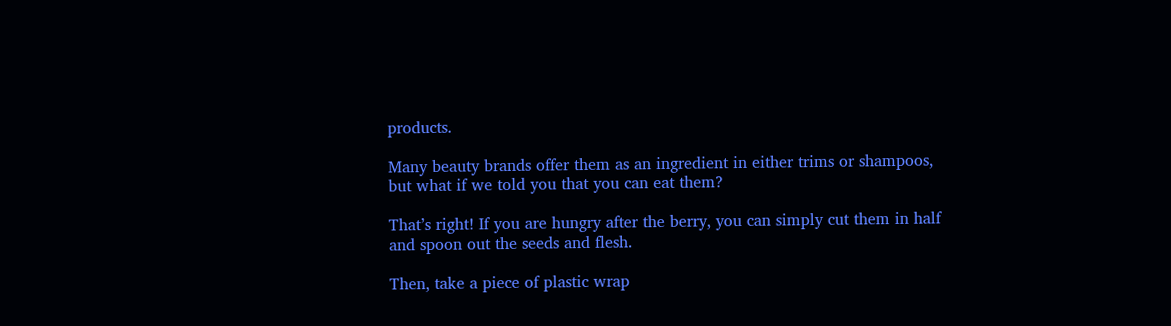products.

Many beauty brands offer them as an ingredient in either trims or shampoos, but what if we told you that you can eat them?

That’s right! If you are hungry after the berry, you can simply cut them in half and spoon out the seeds and flesh.

Then, take a piece of plastic wrap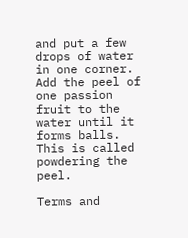and put a few drops of water in one corner. Add the peel of one passion fruit to the water until it forms balls. This is called powdering the peel.

Terms and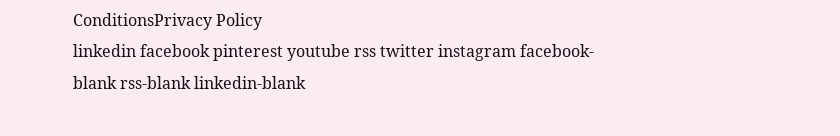ConditionsPrivacy Policy
linkedin facebook pinterest youtube rss twitter instagram facebook-blank rss-blank linkedin-blank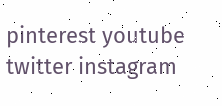pinterest youtube twitter instagram